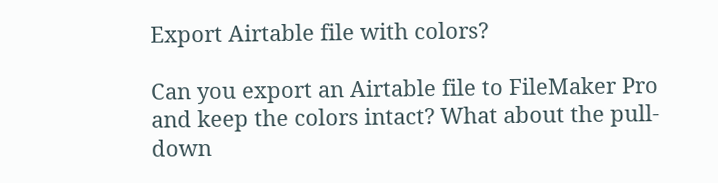Export Airtable file with colors?

Can you export an Airtable file to FileMaker Pro and keep the colors intact? What about the pull-down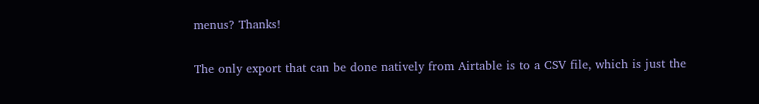menus? Thanks!

The only export that can be done natively from Airtable is to a CSV file, which is just the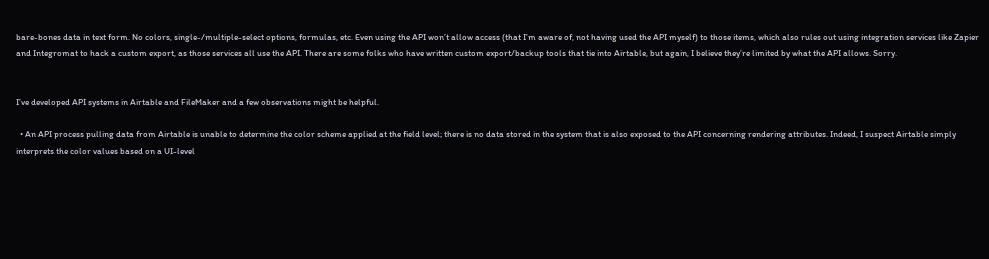bare-bones data in text form. No colors, single-/multiple-select options, formulas, etc. Even using the API won’t allow access (that I’m aware of, not having used the API myself) to those items, which also rules out using integration services like Zapier and Integromat to hack a custom export, as those services all use the API. There are some folks who have written custom export/backup tools that tie into Airtable, but again, I believe they’re limited by what the API allows. Sorry.


I’ve developed API systems in Airtable and FileMaker and a few observations might be helpful.

  • An API process pulling data from Airtable is unable to determine the color scheme applied at the field level; there is no data stored in the system that is also exposed to the API concerning rendering attributes. Indeed, I suspect Airtable simply interprets the color values based on a UI-level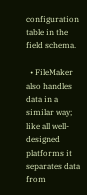configuration table in the field schema.

  • FileMaker also handles data in a similar way; like all well-designed platforms it separates data from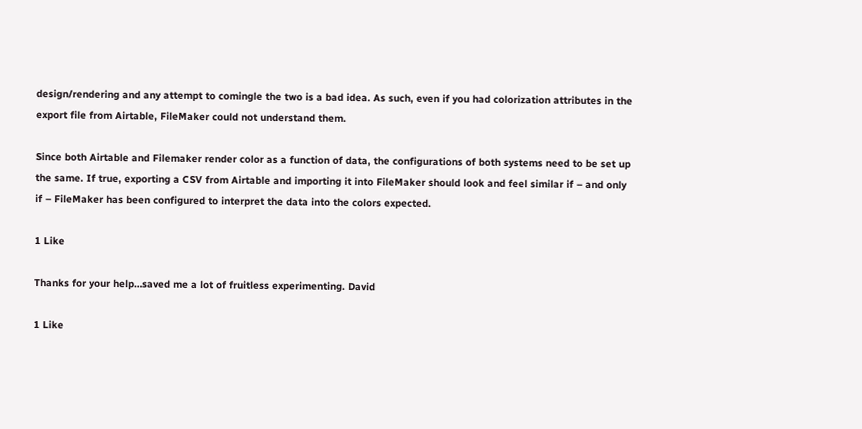design/rendering and any attempt to comingle the two is a bad idea. As such, even if you had colorization attributes in the export file from Airtable, FileMaker could not understand them.

Since both Airtable and Filemaker render color as a function of data, the configurations of both systems need to be set up the same. If true, exporting a CSV from Airtable and importing it into FileMaker should look and feel similar if – and only if – FileMaker has been configured to interpret the data into the colors expected.

1 Like

Thanks for your help…saved me a lot of fruitless experimenting. David

1 Like